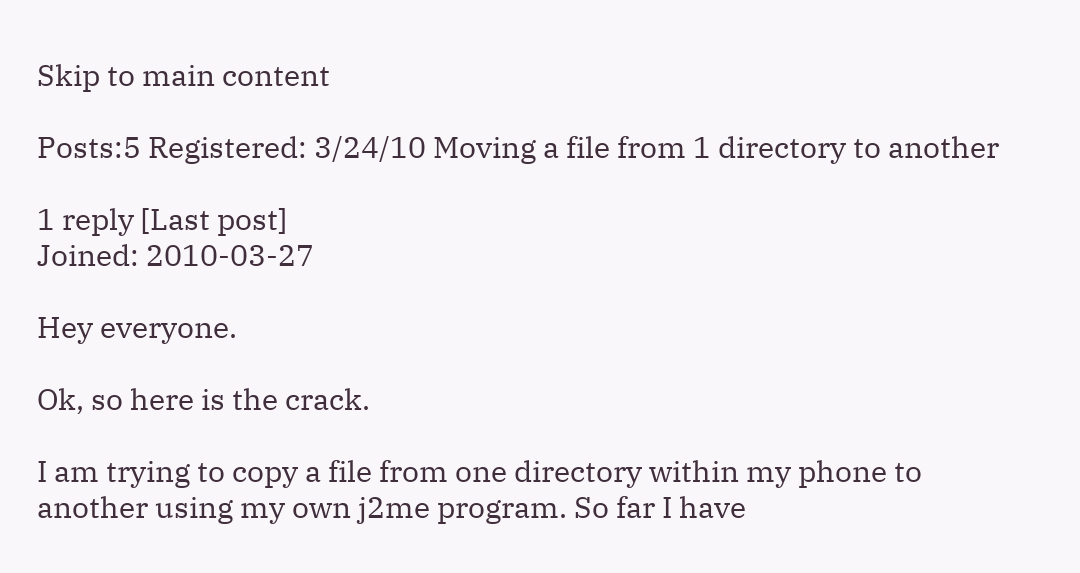Skip to main content

Posts:5 Registered: 3/24/10 Moving a file from 1 directory to another

1 reply [Last post]
Joined: 2010-03-27

Hey everyone.

Ok, so here is the crack.

I am trying to copy a file from one directory within my phone to another using my own j2me program. So far I have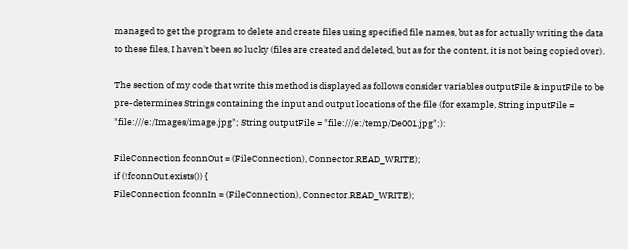managed to get the program to delete and create files using specified file names, but as for actually writing the data to these files, I haven't been so lucky (files are created and deleted, but as for the content, it is not being copied over).

The section of my code that write this method is displayed as follows consider variables outputFile & inputFile to be pre-determines Strings containing the input and output locations of the file (for example, String inputFile = "file:///e:/Images/image.jpg"; String outputFile = "file:///e:/temp/De001.jpg";):

FileConnection fconnOut = (FileConnection), Connector.READ_WRITE);
if (!fconnOut.exists()) {
FileConnection fconnIn = (FileConnection), Connector.READ_WRITE);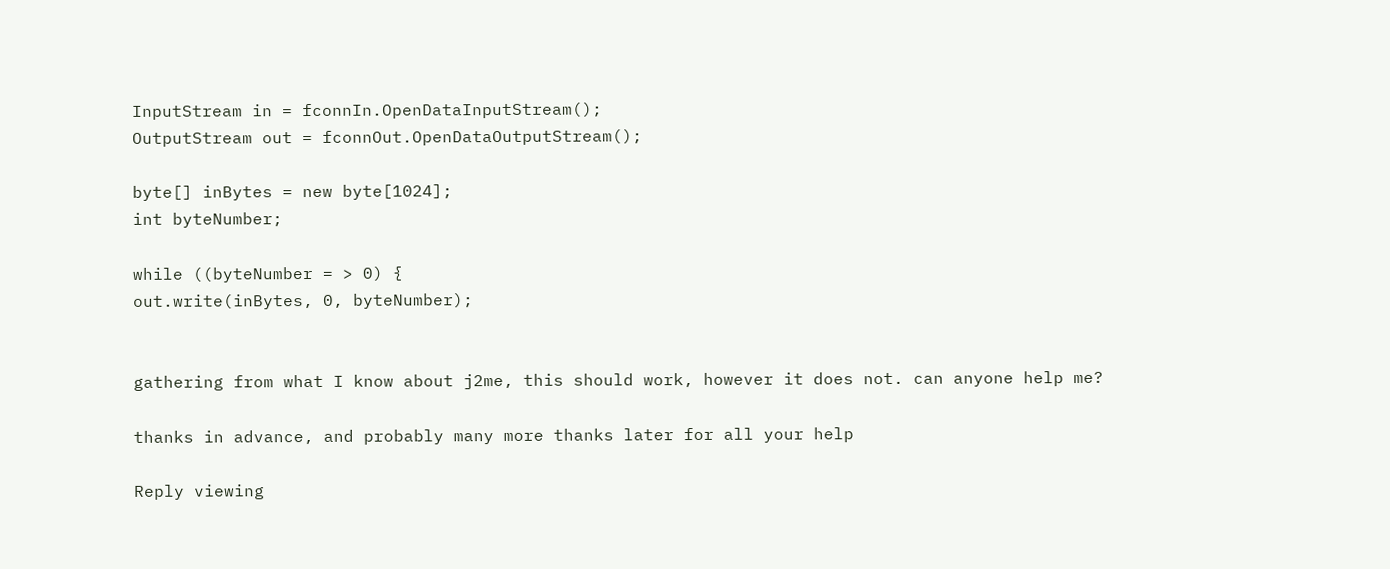InputStream in = fconnIn.OpenDataInputStream();
OutputStream out = fconnOut.OpenDataOutputStream();

byte[] inBytes = new byte[1024];
int byteNumber;

while ((byteNumber = > 0) {
out.write(inBytes, 0, byteNumber);


gathering from what I know about j2me, this should work, however it does not. can anyone help me?

thanks in advance, and probably many more thanks later for all your help

Reply viewing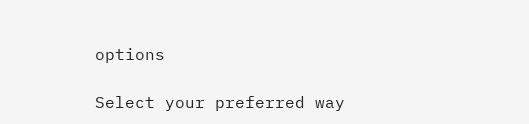options

Select your preferred way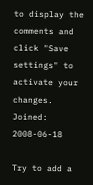to display the comments and click "Save settings" to activate your changes.
Joined: 2008-06-18

Try to add a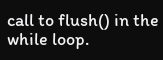call to flush() in the while loop.